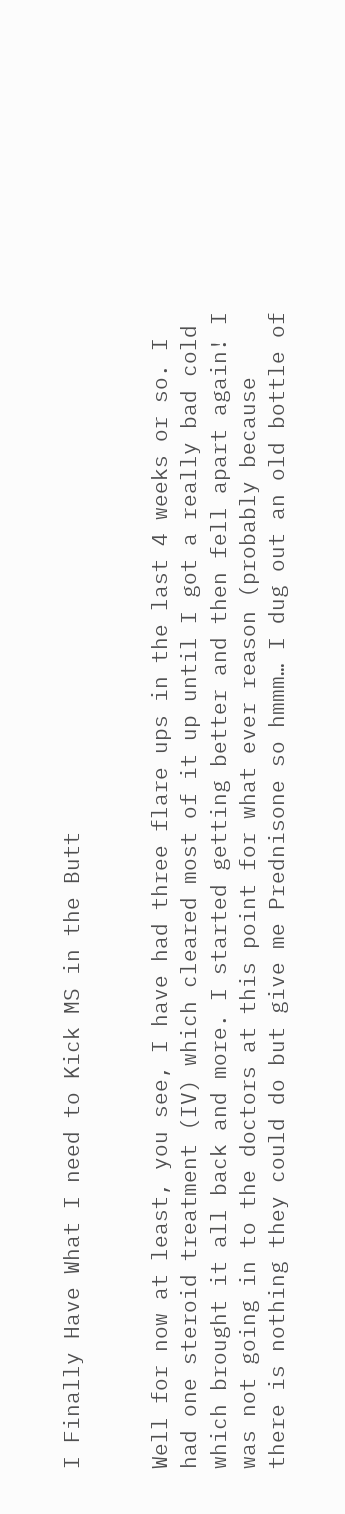I Finally Have What I need to Kick MS in the Butt


Well for now at least, you see, I have had three flare ups in the last 4 weeks or so. I had one steroid treatment (IV) which cleared most of it up until I got a really bad cold which brought it all back and more. I started getting better and then fell apart again! I was not going in to the doctors at this point for what ever reason (probably because there is nothing they could do but give me Prednisone so hmmm… I dug out an old bottle of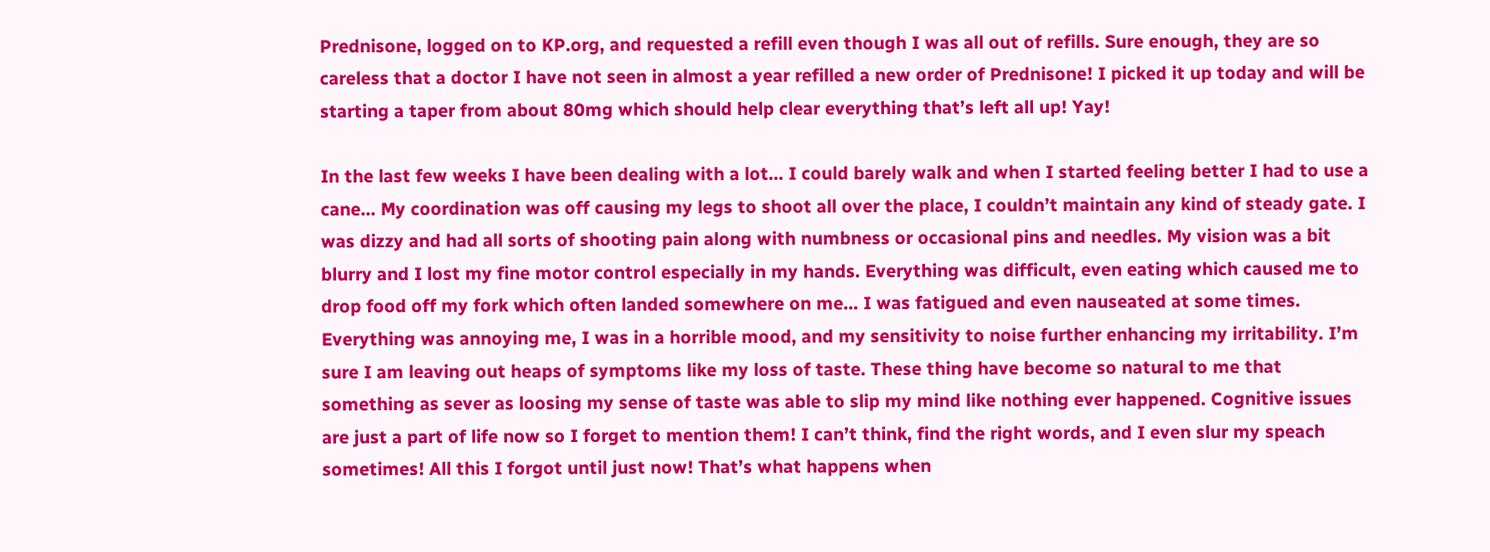Prednisone, logged on to KP.org, and requested a refill even though I was all out of refills. Sure enough, they are so careless that a doctor I have not seen in almost a year refilled a new order of Prednisone! I picked it up today and will be starting a taper from about 80mg which should help clear everything that’s left all up! Yay!

In the last few weeks I have been dealing with a lot… I could barely walk and when I started feeling better I had to use a cane… My coordination was off causing my legs to shoot all over the place, I couldn’t maintain any kind of steady gate. I was dizzy and had all sorts of shooting pain along with numbness or occasional pins and needles. My vision was a bit blurry and I lost my fine motor control especially in my hands. Everything was difficult, even eating which caused me to drop food off my fork which often landed somewhere on me… I was fatigued and even nauseated at some times. Everything was annoying me, I was in a horrible mood, and my sensitivity to noise further enhancing my irritability. I’m sure I am leaving out heaps of symptoms like my loss of taste. These thing have become so natural to me that something as sever as loosing my sense of taste was able to slip my mind like nothing ever happened. Cognitive issues are just a part of life now so I forget to mention them! I can’t think, find the right words, and I even slur my speach sometimes! All this I forgot until just now! That’s what happens when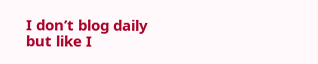I don’t blog daily but like I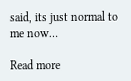said, its just normal to me now…

Read more